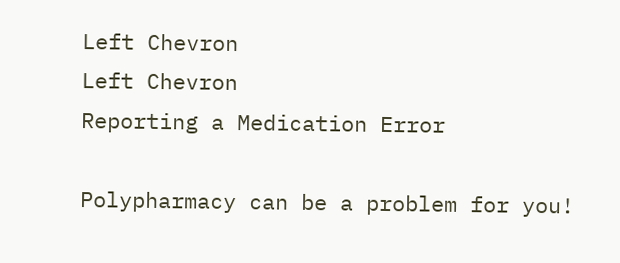Left Chevron
Left Chevron
Reporting a Medication Error

Polypharmacy can be a problem for you!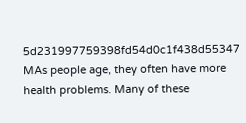5d231997759398fd54d0c1f438d55347 MAs people age, they often have more health problems. Many of these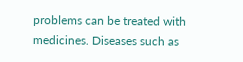problems can be treated with medicines. Diseases such as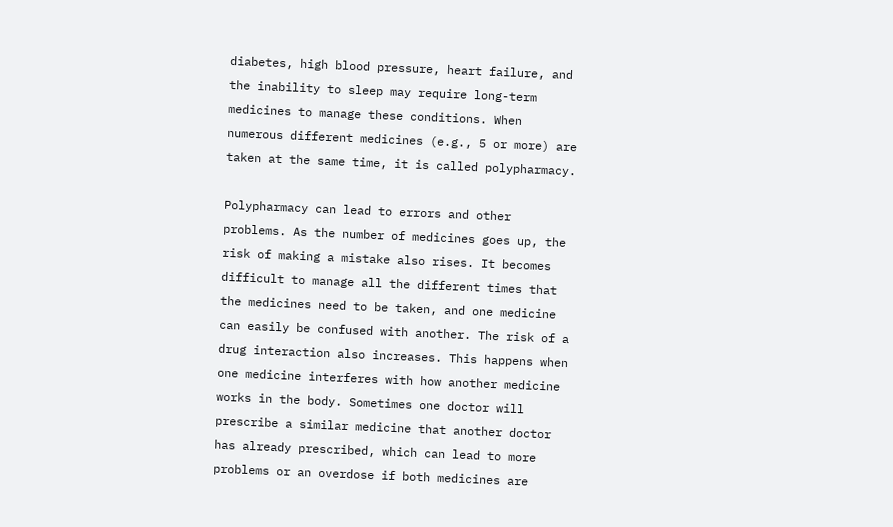diabetes, high blood pressure, heart failure, and the inability to sleep may require long-term medicines to manage these conditions. When numerous different medicines (e.g., 5 or more) are taken at the same time, it is called polypharmacy.

Polypharmacy can lead to errors and other problems. As the number of medicines goes up, the risk of making a mistake also rises. It becomes difficult to manage all the different times that the medicines need to be taken, and one medicine can easily be confused with another. The risk of a drug interaction also increases. This happens when one medicine interferes with how another medicine works in the body. Sometimes one doctor will prescribe a similar medicine that another doctor has already prescribed, which can lead to more problems or an overdose if both medicines are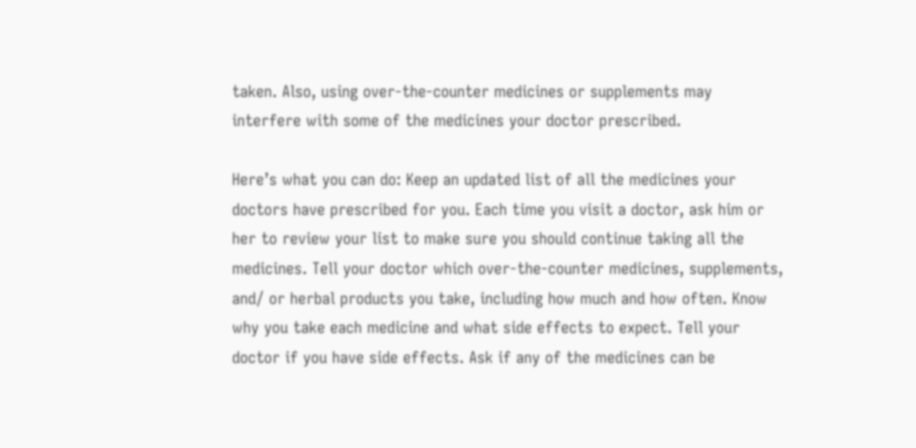taken. Also, using over-the-counter medicines or supplements may interfere with some of the medicines your doctor prescribed.

Here’s what you can do: Keep an updated list of all the medicines your doctors have prescribed for you. Each time you visit a doctor, ask him or her to review your list to make sure you should continue taking all the medicines. Tell your doctor which over-the-counter medicines, supplements, and/ or herbal products you take, including how much and how often. Know why you take each medicine and what side effects to expect. Tell your doctor if you have side effects. Ask if any of the medicines can be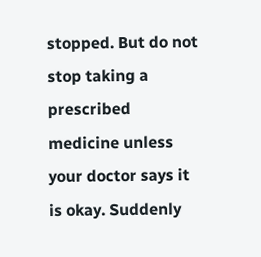stopped. But do not stop taking a prescribed medicine unless your doctor says it is okay. Suddenly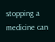stopping a medicine can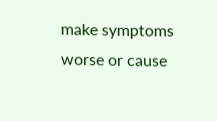make symptoms worse or cause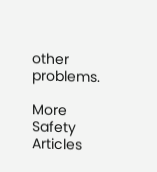other problems.

More Safety Articles